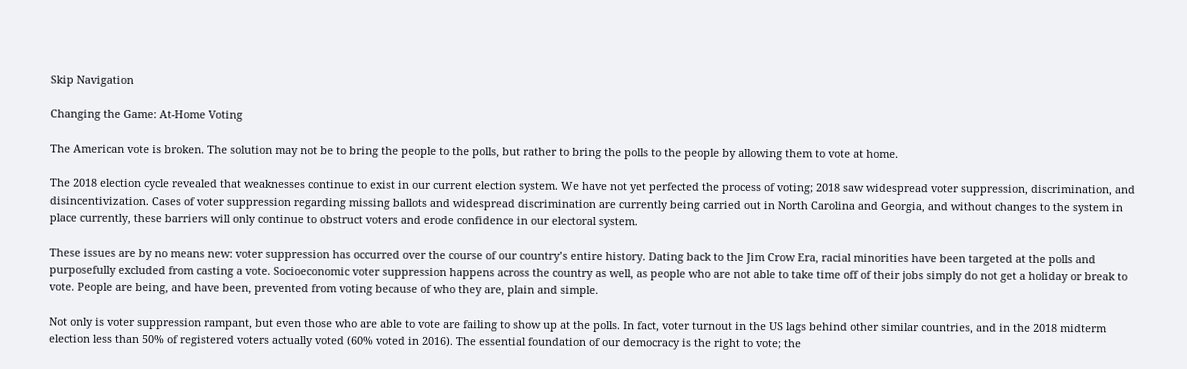Skip Navigation

Changing the Game: At-Home Voting

The American vote is broken. The solution may not be to bring the people to the polls, but rather to bring the polls to the people by allowing them to vote at home.

The 2018 election cycle revealed that weaknesses continue to exist in our current election system. We have not yet perfected the process of voting; 2018 saw widespread voter suppression, discrimination, and disincentivization. Cases of voter suppression regarding missing ballots and widespread discrimination are currently being carried out in North Carolina and Georgia, and without changes to the system in place currently, these barriers will only continue to obstruct voters and erode confidence in our electoral system.

These issues are by no means new: voter suppression has occurred over the course of our country’s entire history. Dating back to the Jim Crow Era, racial minorities have been targeted at the polls and purposefully excluded from casting a vote. Socioeconomic voter suppression happens across the country as well, as people who are not able to take time off of their jobs simply do not get a holiday or break to vote. People are being, and have been, prevented from voting because of who they are, plain and simple.

Not only is voter suppression rampant, but even those who are able to vote are failing to show up at the polls. In fact, voter turnout in the US lags behind other similar countries, and in the 2018 midterm election less than 50% of registered voters actually voted (60% voted in 2016). The essential foundation of our democracy is the right to vote; the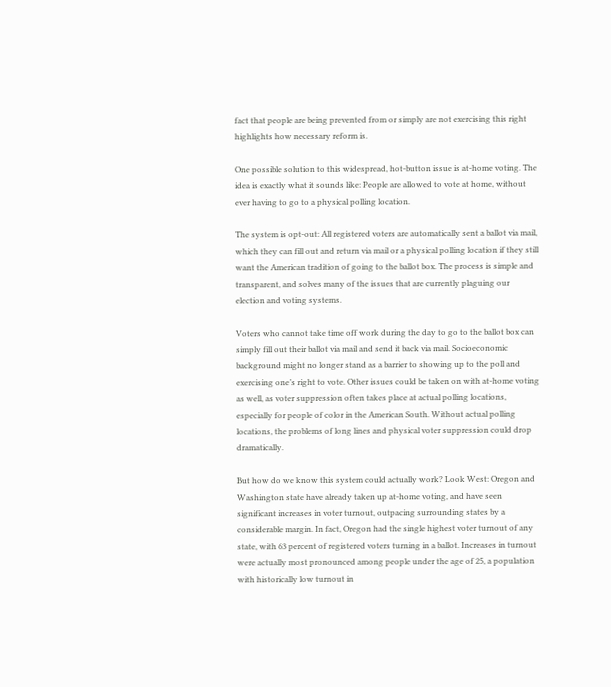fact that people are being prevented from or simply are not exercising this right highlights how necessary reform is.

One possible solution to this widespread, hot-button issue is at-home voting. The idea is exactly what it sounds like: People are allowed to vote at home, without ever having to go to a physical polling location.

The system is opt-out: All registered voters are automatically sent a ballot via mail, which they can fill out and return via mail or a physical polling location if they still want the American tradition of going to the ballot box. The process is simple and transparent, and solves many of the issues that are currently plaguing our election and voting systems.

Voters who cannot take time off work during the day to go to the ballot box can simply fill out their ballot via mail and send it back via mail. Socioeconomic background might no longer stand as a barrier to showing up to the poll and exercising one’s right to vote. Other issues could be taken on with at-home voting as well, as voter suppression often takes place at actual polling locations, especially for people of color in the American South. Without actual polling locations, the problems of long lines and physical voter suppression could drop dramatically.

But how do we know this system could actually work? Look West: Oregon and Washington state have already taken up at-home voting, and have seen significant increases in voter turnout, outpacing surrounding states by a considerable margin. In fact, Oregon had the single highest voter turnout of any state, with 63 percent of registered voters turning in a ballot. Increases in turnout were actually most pronounced among people under the age of 25, a population with historically low turnout in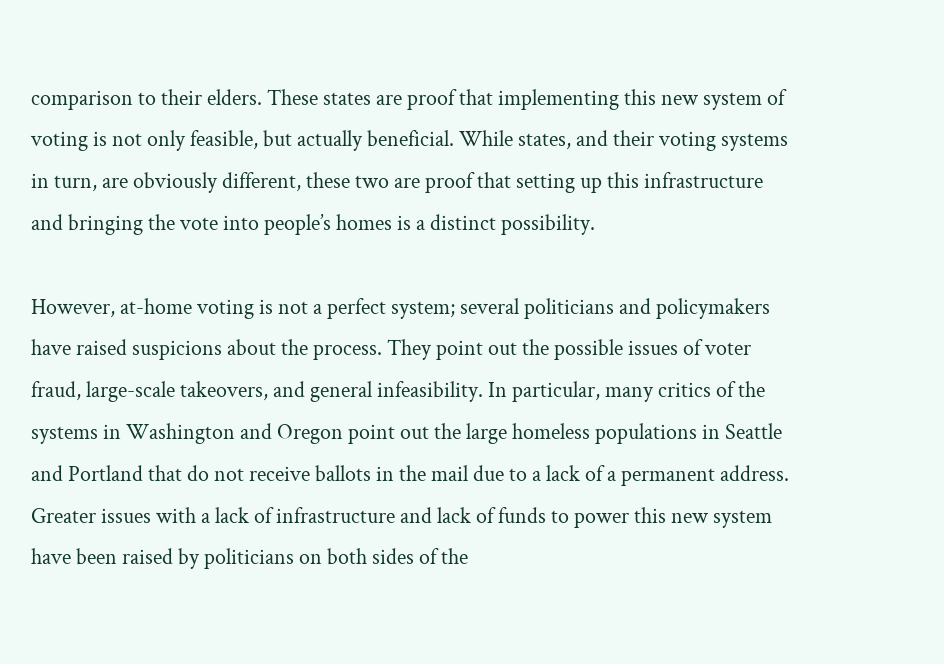comparison to their elders. These states are proof that implementing this new system of voting is not only feasible, but actually beneficial. While states, and their voting systems in turn, are obviously different, these two are proof that setting up this infrastructure and bringing the vote into people’s homes is a distinct possibility.

However, at-home voting is not a perfect system; several politicians and policymakers have raised suspicions about the process. They point out the possible issues of voter fraud, large-scale takeovers, and general infeasibility. In particular, many critics of the systems in Washington and Oregon point out the large homeless populations in Seattle and Portland that do not receive ballots in the mail due to a lack of a permanent address. Greater issues with a lack of infrastructure and lack of funds to power this new system have been raised by politicians on both sides of the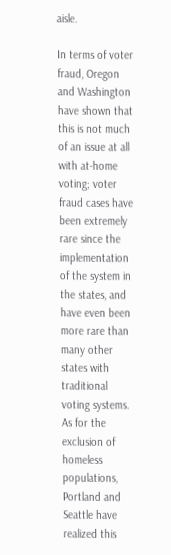aisle.

In terms of voter fraud, Oregon and Washington have shown that this is not much of an issue at all with at-home voting; voter fraud cases have been extremely rare since the implementation of the system in the states, and have even been more rare than many other states with traditional voting systems. As for the exclusion of homeless populations, Portland and Seattle have realized this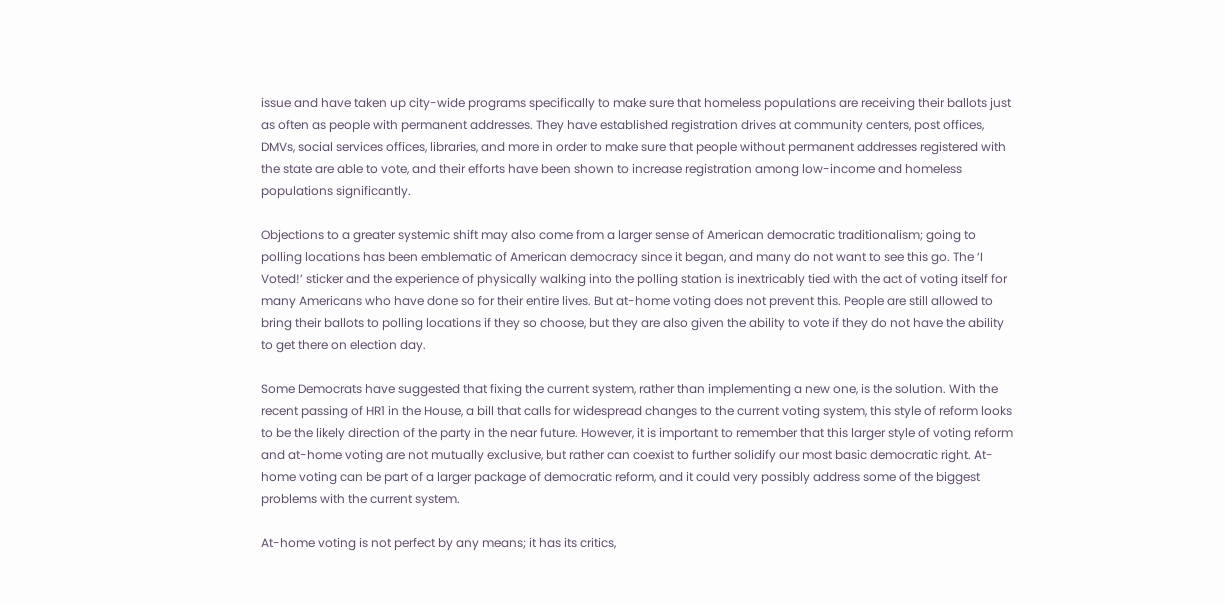issue and have taken up city-wide programs specifically to make sure that homeless populations are receiving their ballots just as often as people with permanent addresses. They have established registration drives at community centers, post offices, DMVs, social services offices, libraries, and more in order to make sure that people without permanent addresses registered with the state are able to vote, and their efforts have been shown to increase registration among low-income and homeless populations significantly.

Objections to a greater systemic shift may also come from a larger sense of American democratic traditionalism; going to polling locations has been emblematic of American democracy since it began, and many do not want to see this go. The ‘I Voted!’ sticker and the experience of physically walking into the polling station is inextricably tied with the act of voting itself for many Americans who have done so for their entire lives. But at-home voting does not prevent this. People are still allowed to bring their ballots to polling locations if they so choose, but they are also given the ability to vote if they do not have the ability to get there on election day.

Some Democrats have suggested that fixing the current system, rather than implementing a new one, is the solution. With the recent passing of HR1 in the House, a bill that calls for widespread changes to the current voting system, this style of reform looks to be the likely direction of the party in the near future. However, it is important to remember that this larger style of voting reform and at-home voting are not mutually exclusive, but rather can coexist to further solidify our most basic democratic right. At-home voting can be part of a larger package of democratic reform, and it could very possibly address some of the biggest problems with the current system.

At-home voting is not perfect by any means; it has its critics,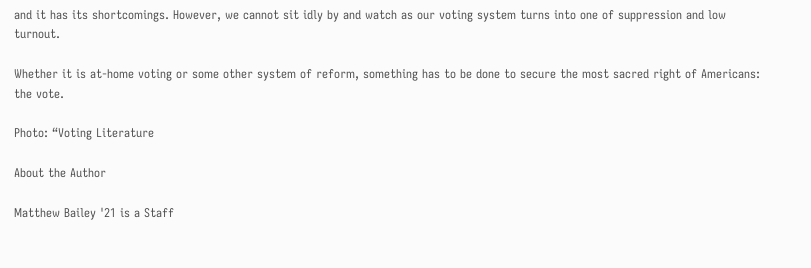and it has its shortcomings. However, we cannot sit idly by and watch as our voting system turns into one of suppression and low turnout.

Whether it is at-home voting or some other system of reform, something has to be done to secure the most sacred right of Americans: the vote.

Photo: “Voting Literature

About the Author

Matthew Bailey '21 is a Staff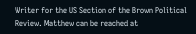Writer for the US Section of the Brown Political Review. Matthew can be reached at